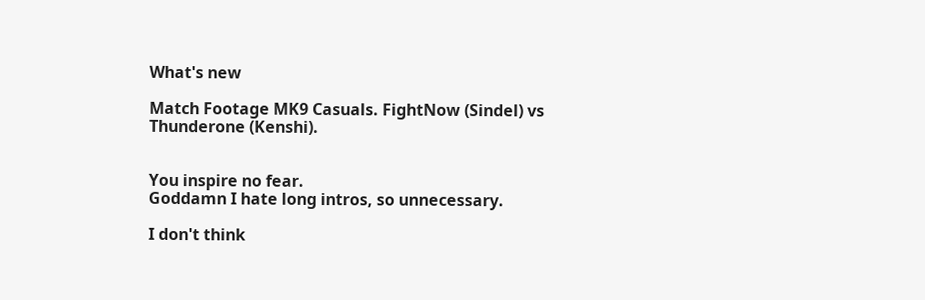What's new

Match Footage MK9 Casuals. FightNow (Sindel) vs Thunderone (Kenshi).


You inspire no fear.
Goddamn I hate long intros, so unnecessary.

I don't think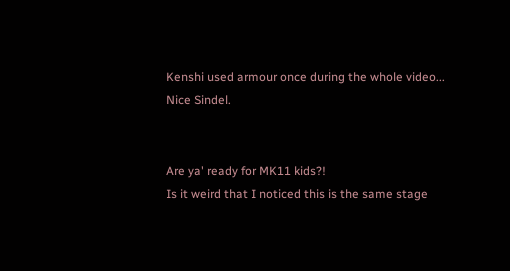Kenshi used armour once during the whole video...
Nice Sindel.


Are ya' ready for MK11 kids?!
Is it weird that I noticed this is the same stage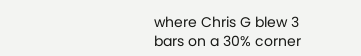where Chris G blew 3 bars on a 30% corner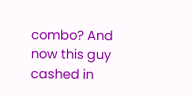combo? And now this guy cashed in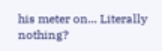his meter on... Literally nothing?